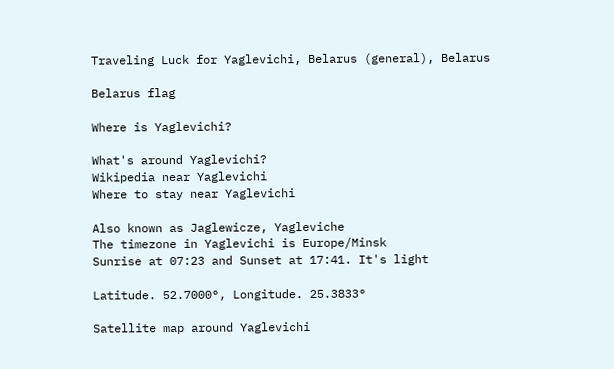Traveling Luck for Yaglevichi, Belarus (general), Belarus

Belarus flag

Where is Yaglevichi?

What's around Yaglevichi?
Wikipedia near Yaglevichi
Where to stay near Yaglevichi

Also known as Jaglewicze, Yagleviche
The timezone in Yaglevichi is Europe/Minsk
Sunrise at 07:23 and Sunset at 17:41. It's light

Latitude. 52.7000°, Longitude. 25.3833°

Satellite map around Yaglevichi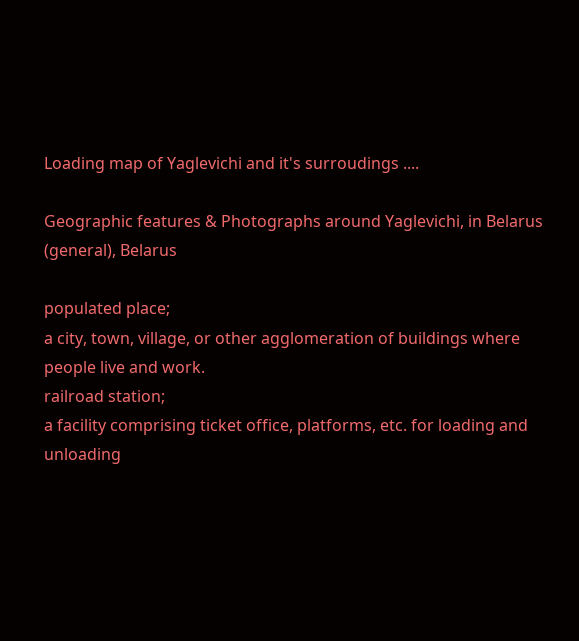Loading map of Yaglevichi and it's surroudings ....

Geographic features & Photographs around Yaglevichi, in Belarus (general), Belarus

populated place;
a city, town, village, or other agglomeration of buildings where people live and work.
railroad station;
a facility comprising ticket office, platforms, etc. for loading and unloading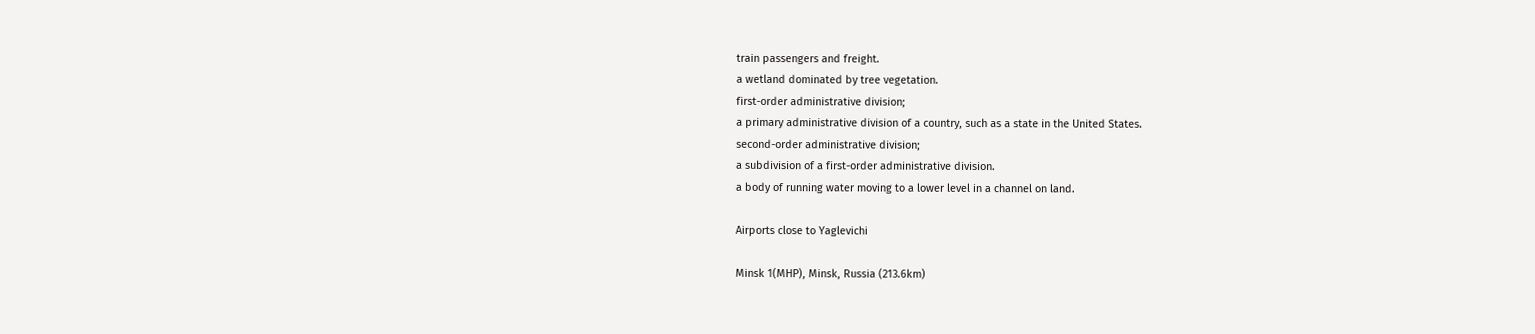train passengers and freight.
a wetland dominated by tree vegetation.
first-order administrative division;
a primary administrative division of a country, such as a state in the United States.
second-order administrative division;
a subdivision of a first-order administrative division.
a body of running water moving to a lower level in a channel on land.

Airports close to Yaglevichi

Minsk 1(MHP), Minsk, Russia (213.6km)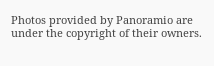Photos provided by Panoramio are under the copyright of their owners.